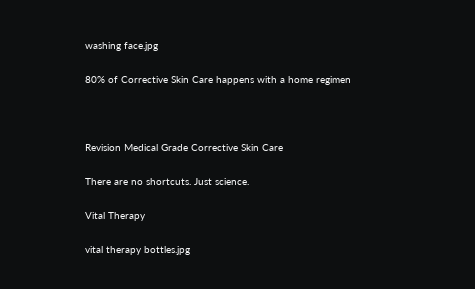washing face.jpg

80% of Corrective Skin Care happens with a home regimen



Revision Medical Grade Corrective Skin Care

There are no shortcuts. Just science.

Vital Therapy

vital therapy bottles.jpg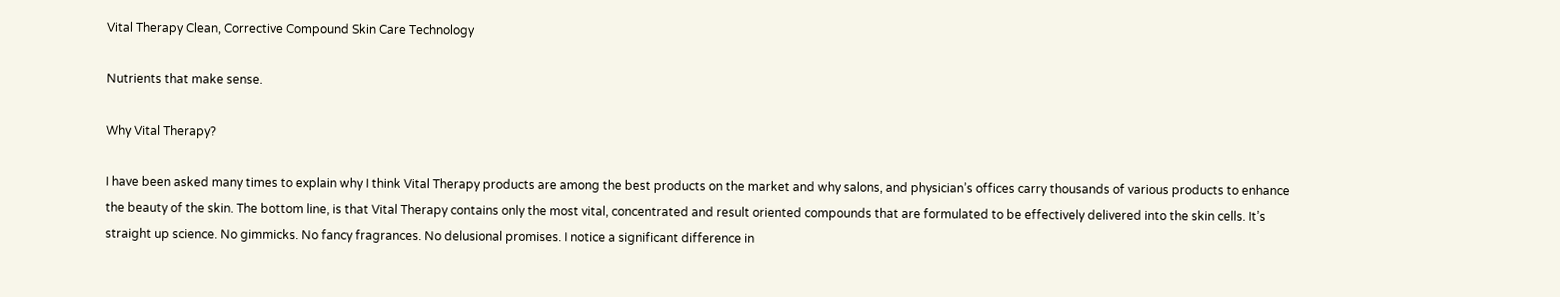Vital Therapy Clean, Corrective Compound Skin Care Technology

Nutrients that make sense.

Why Vital Therapy?

I have been asked many times to explain why I think Vital Therapy products are among the best products on the market and why salons, and physician’s offices carry thousands of various products to enhance the beauty of the skin. The bottom line, is that Vital Therapy contains only the most vital, concentrated and result oriented compounds that are formulated to be effectively delivered into the skin cells. It’s straight up science. No gimmicks. No fancy fragrances. No delusional promises. I notice a significant difference in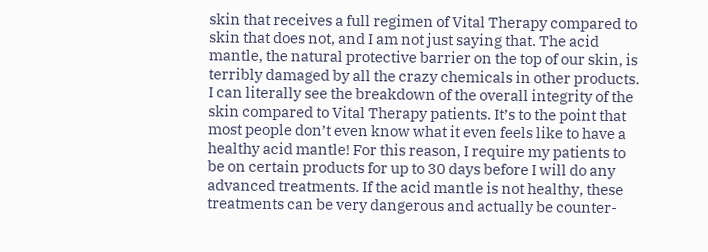skin that receives a full regimen of Vital Therapy compared to skin that does not, and I am not just saying that. The acid mantle, the natural protective barrier on the top of our skin, is terribly damaged by all the crazy chemicals in other products. I can literally see the breakdown of the overall integrity of the skin compared to Vital Therapy patients. It’s to the point that most people don’t even know what it even feels like to have a healthy acid mantle! For this reason, I require my patients to be on certain products for up to 30 days before I will do any advanced treatments. If the acid mantle is not healthy, these treatments can be very dangerous and actually be counter-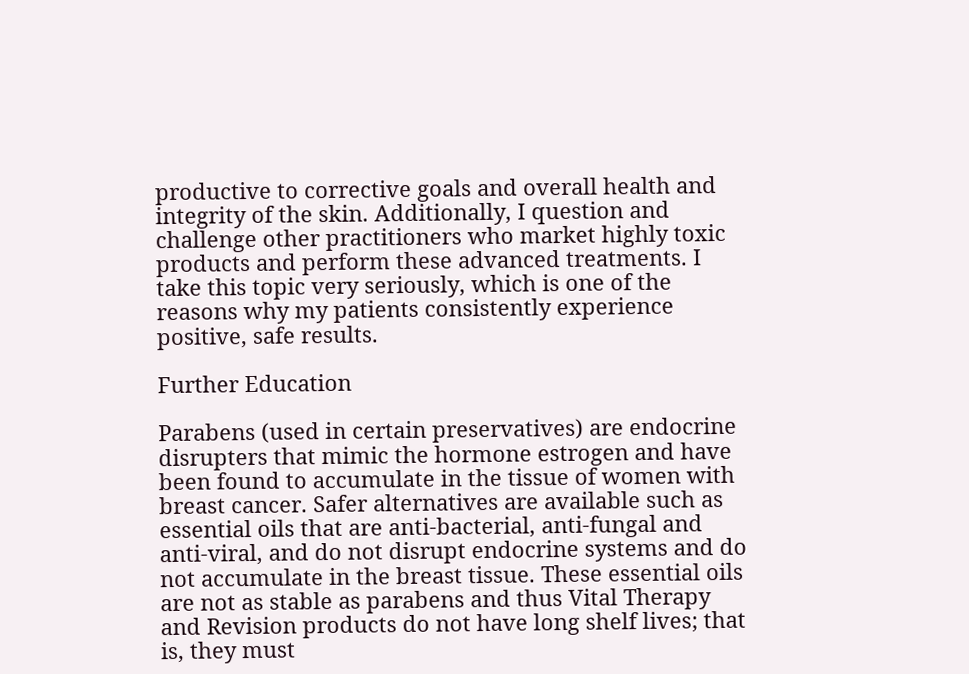productive to corrective goals and overall health and integrity of the skin. Additionally, I question and challenge other practitioners who market highly toxic products and perform these advanced treatments. I take this topic very seriously, which is one of the reasons why my patients consistently experience positive, safe results.

Further Education

Parabens (used in certain preservatives) are endocrine disrupters that mimic the hormone estrogen and have been found to accumulate in the tissue of women with breast cancer. Safer alternatives are available such as essential oils that are anti-bacterial, anti-fungal and anti-viral, and do not disrupt endocrine systems and do not accumulate in the breast tissue. These essential oils are not as stable as parabens and thus Vital Therapy and Revision products do not have long shelf lives; that is, they must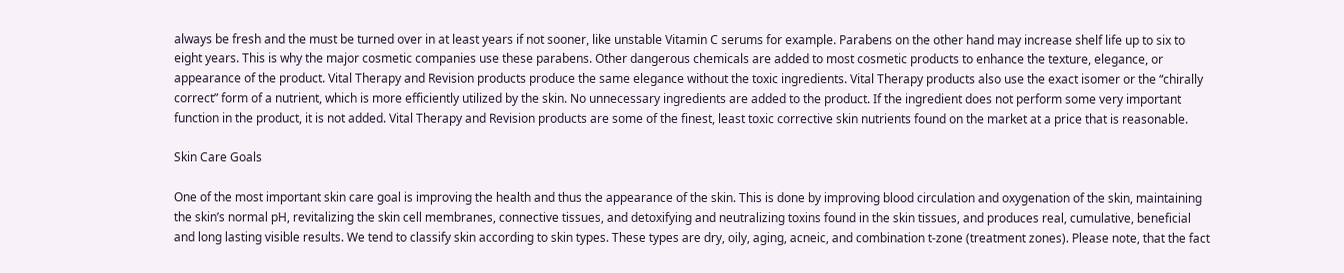always be fresh and the must be turned over in at least years if not sooner, like unstable Vitamin C serums for example. Parabens on the other hand may increase shelf life up to six to eight years. This is why the major cosmetic companies use these parabens. Other dangerous chemicals are added to most cosmetic products to enhance the texture, elegance, or appearance of the product. Vital Therapy and Revision products produce the same elegance without the toxic ingredients. Vital Therapy products also use the exact isomer or the “chirally correct” form of a nutrient, which is more efficiently utilized by the skin. No unnecessary ingredients are added to the product. If the ingredient does not perform some very important function in the product, it is not added. Vital Therapy and Revision products are some of the finest, least toxic corrective skin nutrients found on the market at a price that is reasonable.

Skin Care Goals

One of the most important skin care goal is improving the health and thus the appearance of the skin. This is done by improving blood circulation and oxygenation of the skin, maintaining the skin’s normal pH, revitalizing the skin cell membranes, connective tissues, and detoxifying and neutralizing toxins found in the skin tissues, and produces real, cumulative, beneficial and long lasting visible results. We tend to classify skin according to skin types. These types are dry, oily, aging, acneic, and combination t-zone (treatment zones). Please note, that the fact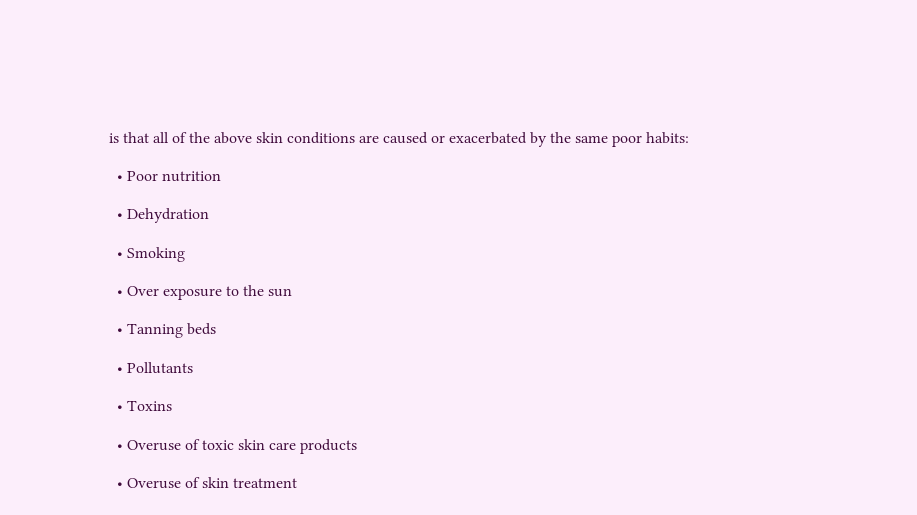is that all of the above skin conditions are caused or exacerbated by the same poor habits:

  • Poor nutrition

  • Dehydration

  • Smoking

  • Over exposure to the sun

  • Tanning beds

  • Pollutants

  • Toxins

  • Overuse of toxic skin care products

  • Overuse of skin treatment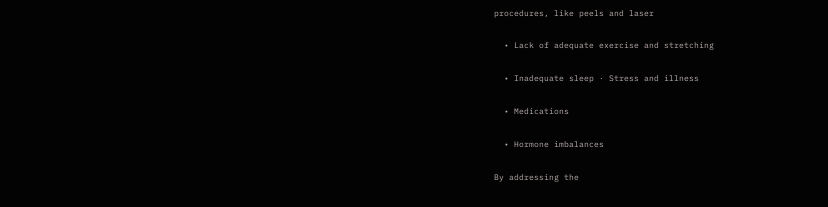procedures, like peels and laser

  • Lack of adequate exercise and stretching

  • Inadequate sleep · Stress and illness

  • Medications

  • Hormone imbalances

By addressing the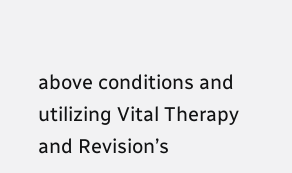above conditions and utilizing Vital Therapy and Revision’s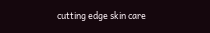cutting edge skin care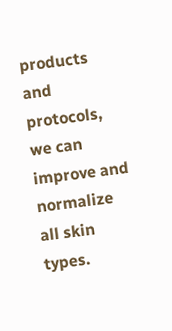products and protocols, we can improve and normalize all skin types.